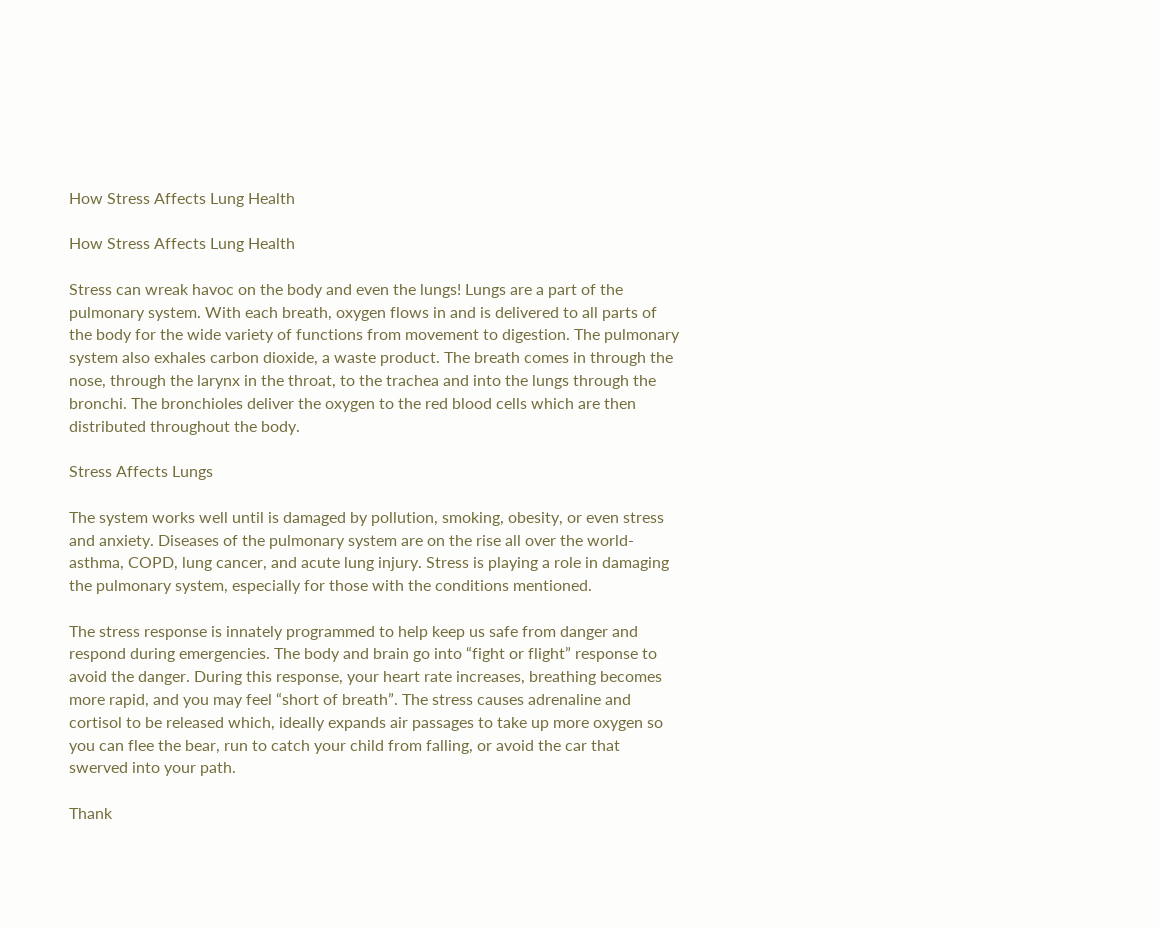How Stress Affects Lung Health

How Stress Affects Lung Health

Stress can wreak havoc on the body and even the lungs! Lungs are a part of the pulmonary system. With each breath, oxygen flows in and is delivered to all parts of the body for the wide variety of functions from movement to digestion. The pulmonary system also exhales carbon dioxide, a waste product. The breath comes in through the nose, through the larynx in the throat, to the trachea and into the lungs through the bronchi. The bronchioles deliver the oxygen to the red blood cells which are then distributed throughout the body.

Stress Affects Lungs

The system works well until is damaged by pollution, smoking, obesity, or even stress and anxiety. Diseases of the pulmonary system are on the rise all over the world- asthma, COPD, lung cancer, and acute lung injury. Stress is playing a role in damaging the pulmonary system, especially for those with the conditions mentioned.

The stress response is innately programmed to help keep us safe from danger and respond during emergencies. The body and brain go into “fight or flight” response to avoid the danger. During this response, your heart rate increases, breathing becomes more rapid, and you may feel “short of breath”. The stress causes adrenaline and cortisol to be released which, ideally expands air passages to take up more oxygen so you can flee the bear, run to catch your child from falling, or avoid the car that swerved into your path.

Thank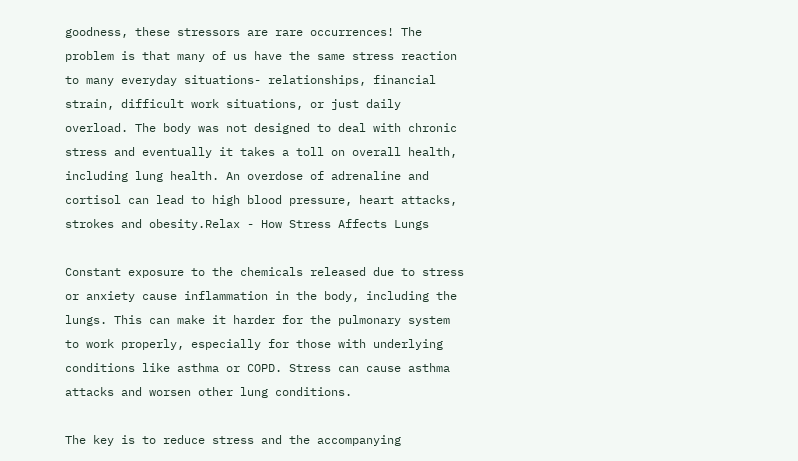goodness, these stressors are rare occurrences! The problem is that many of us have the same stress reaction to many everyday situations- relationships, financial strain, difficult work situations, or just daily overload. The body was not designed to deal with chronic stress and eventually it takes a toll on overall health, including lung health. An overdose of adrenaline and cortisol can lead to high blood pressure, heart attacks, strokes and obesity.Relax - How Stress Affects Lungs

Constant exposure to the chemicals released due to stress or anxiety cause inflammation in the body, including the lungs. This can make it harder for the pulmonary system to work properly, especially for those with underlying conditions like asthma or COPD. Stress can cause asthma attacks and worsen other lung conditions.

The key is to reduce stress and the accompanying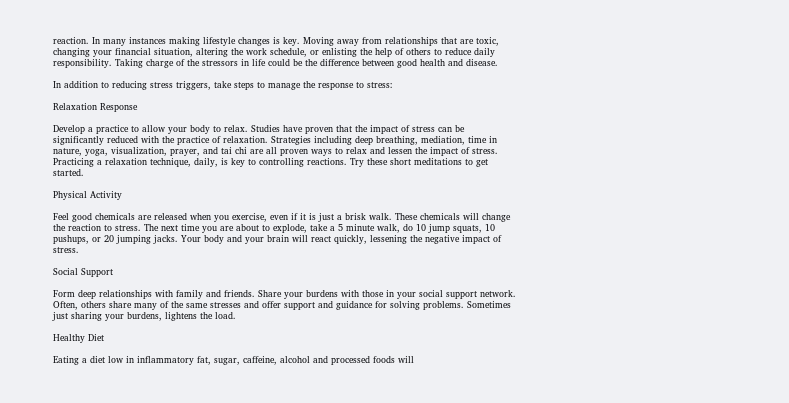reaction. In many instances making lifestyle changes is key. Moving away from relationships that are toxic, changing your financial situation, altering the work schedule, or enlisting the help of others to reduce daily responsibility. Taking charge of the stressors in life could be the difference between good health and disease.

In addition to reducing stress triggers, take steps to manage the response to stress:

Relaxation Response

Develop a practice to allow your body to relax. Studies have proven that the impact of stress can be significantly reduced with the practice of relaxation. Strategies including deep breathing, mediation, time in nature, yoga, visualization, prayer, and tai chi are all proven ways to relax and lessen the impact of stress. Practicing a relaxation technique, daily, is key to controlling reactions. Try these short meditations to get started.

Physical Activity

Feel good chemicals are released when you exercise, even if it is just a brisk walk. These chemicals will change the reaction to stress. The next time you are about to explode, take a 5 minute walk, do 10 jump squats, 10 pushups, or 20 jumping jacks. Your body and your brain will react quickly, lessening the negative impact of stress.

Social Support

Form deep relationships with family and friends. Share your burdens with those in your social support network. Often, others share many of the same stresses and offer support and guidance for solving problems. Sometimes just sharing your burdens, lightens the load.

Healthy Diet

Eating a diet low in inflammatory fat, sugar, caffeine, alcohol and processed foods will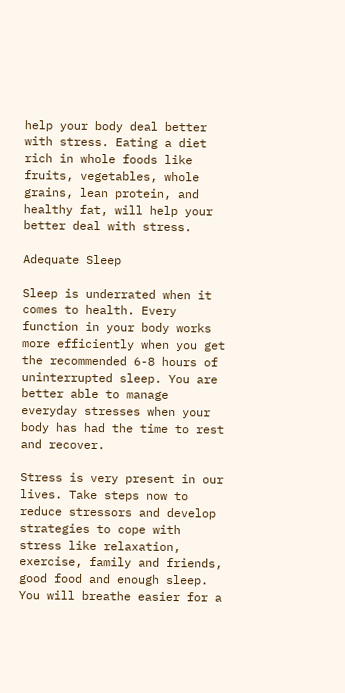help your body deal better with stress. Eating a diet rich in whole foods like fruits, vegetables, whole grains, lean protein, and healthy fat, will help your better deal with stress.

Adequate Sleep

Sleep is underrated when it comes to health. Every function in your body works more efficiently when you get the recommended 6-8 hours of uninterrupted sleep. You are better able to manage everyday stresses when your body has had the time to rest and recover.

Stress is very present in our lives. Take steps now to reduce stressors and develop strategies to cope with stress like relaxation, exercise, family and friends, good food and enough sleep. You will breathe easier for a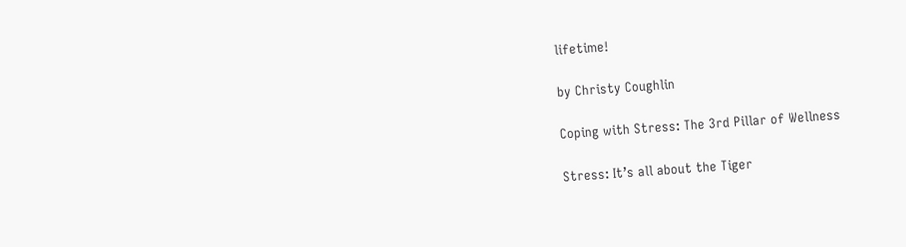lifetime!

by Christy Coughlin

Coping with Stress: The 3rd Pillar of Wellness

Stress: It’s all about the Tiger